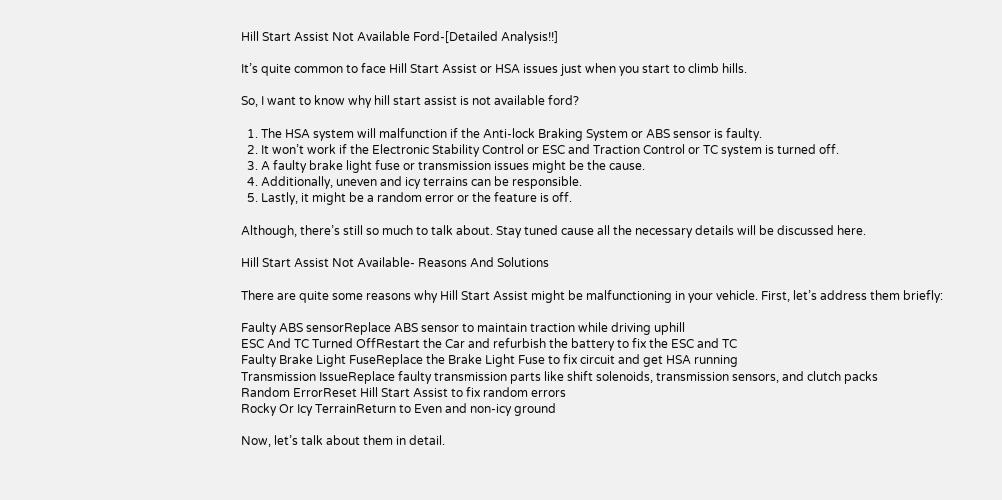Hill Start Assist Not Available Ford-[Detailed Analysis!!]

It’s quite common to face Hill Start Assist or HSA issues just when you start to climb hills.

So, I want to know why hill start assist is not available ford?

  1. The HSA system will malfunction if the Anti-lock Braking System or ABS sensor is faulty.
  2. It won’t work if the Electronic Stability Control or ESC and Traction Control or TC system is turned off.
  3. A faulty brake light fuse or transmission issues might be the cause.
  4. Additionally, uneven and icy terrains can be responsible.
  5. Lastly, it might be a random error or the feature is off.

Although, there’s still so much to talk about. Stay tuned cause all the necessary details will be discussed here.

Hill Start Assist Not Available- Reasons And Solutions

There are quite some reasons why Hill Start Assist might be malfunctioning in your vehicle. First, let’s address them briefly:

Faulty ABS sensorReplace ABS sensor to maintain traction while driving uphill
ESC And TC Turned OffRestart the Car and refurbish the battery to fix the ESC and TC
Faulty Brake Light FuseReplace the Brake Light Fuse to fix circuit and get HSA running
Transmission IssueReplace faulty transmission parts like shift solenoids, transmission sensors, and clutch packs
Random ErrorReset Hill Start Assist to fix random errors
Rocky Or Icy TerrainReturn to Even and non-icy ground

Now, let’s talk about them in detail.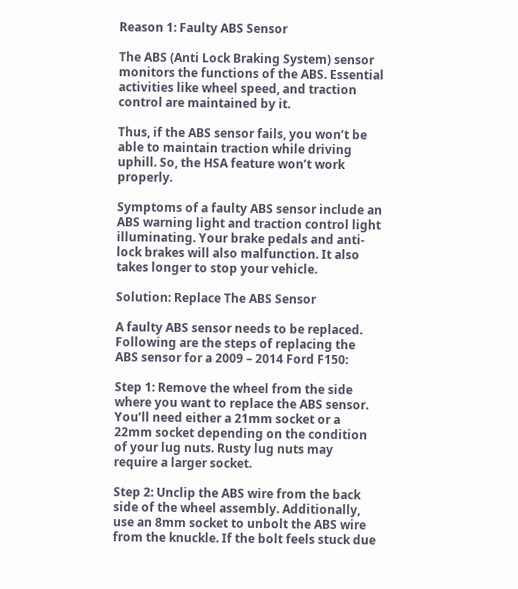Reason 1: Faulty ABS Sensor

The ABS (Anti Lock Braking System) sensor monitors the functions of the ABS. Essential activities like wheel speed, and traction control are maintained by it.

Thus, if the ABS sensor fails, you won’t be able to maintain traction while driving uphill. So, the HSA feature won’t work properly.

Symptoms of a faulty ABS sensor include an ABS warning light and traction control light illuminating. Your brake pedals and anti-lock brakes will also malfunction. It also takes longer to stop your vehicle.

Solution: Replace The ABS Sensor

A faulty ABS sensor needs to be replaced. Following are the steps of replacing the ABS sensor for a 2009 – 2014 Ford F150:

Step 1: Remove the wheel from the side where you want to replace the ABS sensor. You’ll need either a 21mm socket or a 22mm socket depending on the condition of your lug nuts. Rusty lug nuts may require a larger socket.

Step 2: Unclip the ABS wire from the back side of the wheel assembly. Additionally, use an 8mm socket to unbolt the ABS wire from the knuckle. If the bolt feels stuck due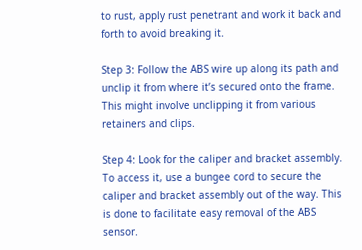to rust, apply rust penetrant and work it back and forth to avoid breaking it.

Step 3: Follow the ABS wire up along its path and unclip it from where it’s secured onto the frame. This might involve unclipping it from various retainers and clips.

Step 4: Look for the caliper and bracket assembly. To access it, use a bungee cord to secure the caliper and bracket assembly out of the way. This is done to facilitate easy removal of the ABS sensor.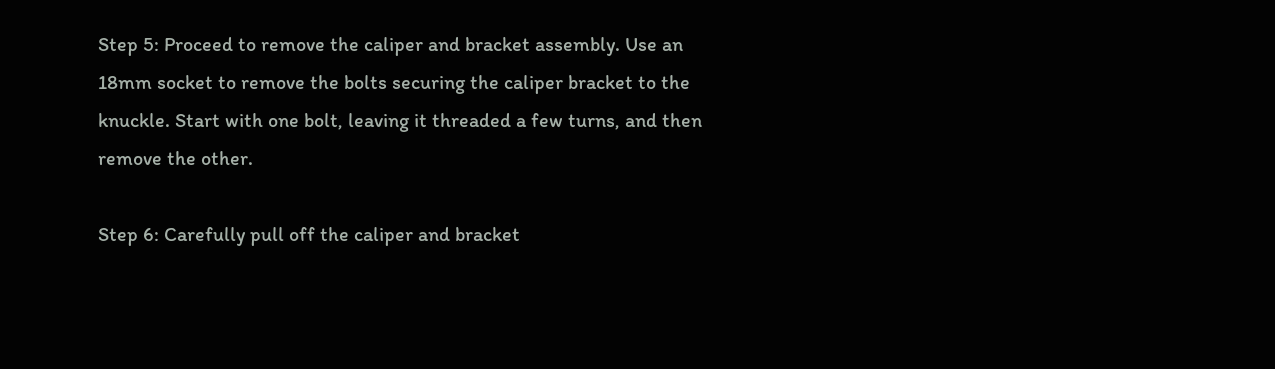Step 5: Proceed to remove the caliper and bracket assembly. Use an 18mm socket to remove the bolts securing the caliper bracket to the knuckle. Start with one bolt, leaving it threaded a few turns, and then remove the other.

Step 6: Carefully pull off the caliper and bracket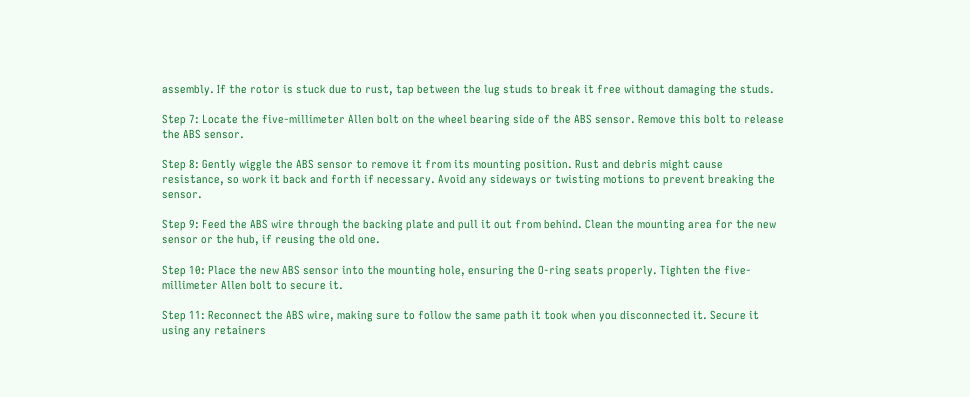assembly. If the rotor is stuck due to rust, tap between the lug studs to break it free without damaging the studs.

Step 7: Locate the five-millimeter Allen bolt on the wheel bearing side of the ABS sensor. Remove this bolt to release the ABS sensor.

Step 8: Gently wiggle the ABS sensor to remove it from its mounting position. Rust and debris might cause resistance, so work it back and forth if necessary. Avoid any sideways or twisting motions to prevent breaking the sensor.

Step 9: Feed the ABS wire through the backing plate and pull it out from behind. Clean the mounting area for the new sensor or the hub, if reusing the old one.

Step 10: Place the new ABS sensor into the mounting hole, ensuring the O-ring seats properly. Tighten the five-millimeter Allen bolt to secure it.

Step 11: Reconnect the ABS wire, making sure to follow the same path it took when you disconnected it. Secure it using any retainers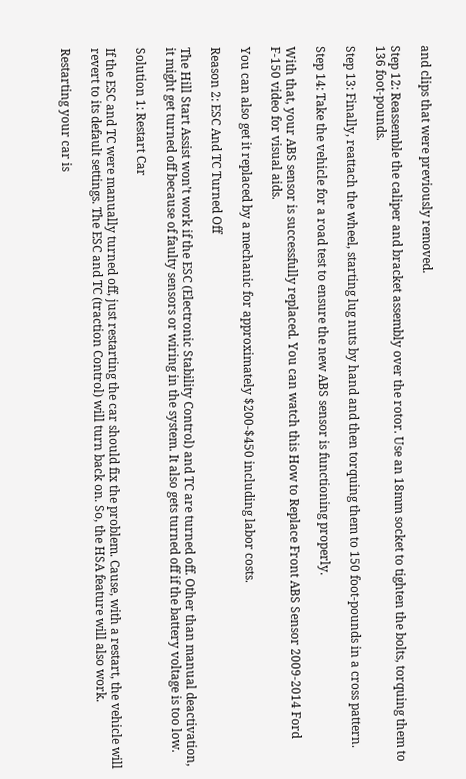and clips that were previously removed.

Step 12: Reassemble the caliper and bracket assembly over the rotor. Use an 18mm socket to tighten the bolts, torquing them to 136 foot-pounds.

Step 13: Finally, reattach the wheel, starting lug nuts by hand and then torquing them to 150 foot-pounds in a cross pattern.

Step 14: Take the vehicle for a road test to ensure the new ABS sensor is functioning properly.

With that, your ABS sensor is successfully replaced. You can watch this How to Replace Front ABS Sensor 2009-2014 Ford F-150 video for visual aids.

You can also get it replaced by a mechanic for approximately $200-$450 including labor costs.

Reason 2: ESC And TC Turned Off

The Hill Start Assist won’t work if the ESC (Electronic Stability Control) and TC are turned off. Other than manual deactivation, it might get turned off because of faulty sensors or wiring in the system. It also gets turned off if the battery voltage is too low.

Solution 1: Restart Car

If the ESC and TC were manually turned off, just restarting the car should fix the problem. Cause, with a restart, the vehicle will revert to its default settings. The ESC and TC (traction Control) will turn back on. So, the HSA feature will also work.

Restarting your car is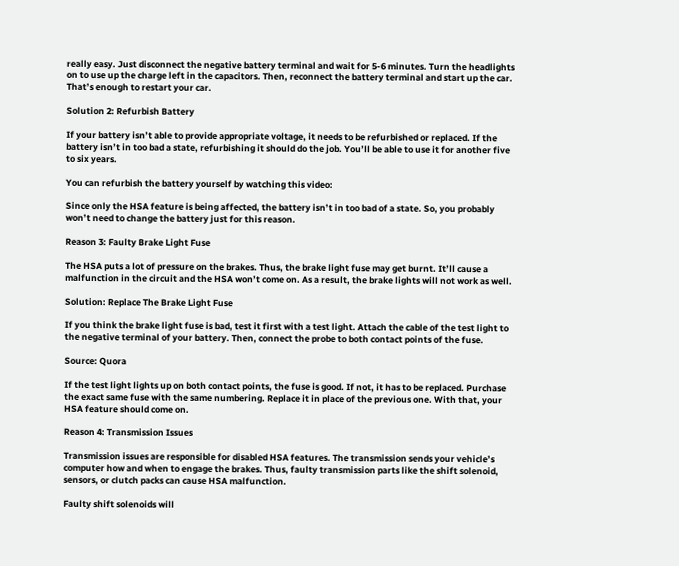really easy. Just disconnect the negative battery terminal and wait for 5-6 minutes. Turn the headlights on to use up the charge left in the capacitors. Then, reconnect the battery terminal and start up the car. That’s enough to restart your car.

Solution 2: Refurbish Battery

If your battery isn’t able to provide appropriate voltage, it needs to be refurbished or replaced. If the battery isn’t in too bad a state, refurbishing it should do the job. You’ll be able to use it for another five to six years.

You can refurbish the battery yourself by watching this video:

Since only the HSA feature is being affected, the battery isn’t in too bad of a state. So, you probably won’t need to change the battery just for this reason.

Reason 3: Faulty Brake Light Fuse

The HSA puts a lot of pressure on the brakes. Thus, the brake light fuse may get burnt. It’ll cause a malfunction in the circuit and the HSA won’t come on. As a result, the brake lights will not work as well.

Solution: Replace The Brake Light Fuse

If you think the brake light fuse is bad, test it first with a test light. Attach the cable of the test light to the negative terminal of your battery. Then, connect the probe to both contact points of the fuse.

Source: Quora

If the test light lights up on both contact points, the fuse is good. If not, it has to be replaced. Purchase the exact same fuse with the same numbering. Replace it in place of the previous one. With that, your HSA feature should come on.

Reason 4: Transmission Issues

Transmission issues are responsible for disabled HSA features. The transmission sends your vehicle’s computer how and when to engage the brakes. Thus, faulty transmission parts like the shift solenoid, sensors, or clutch packs can cause HSA malfunction.

Faulty shift solenoids will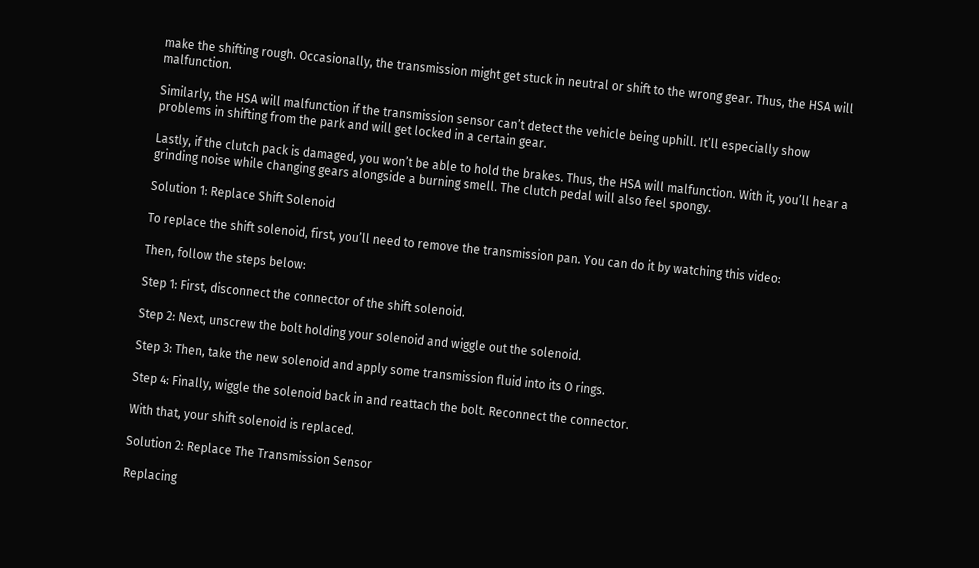make the shifting rough. Occasionally, the transmission might get stuck in neutral or shift to the wrong gear. Thus, the HSA will malfunction.

Similarly, the HSA will malfunction if the transmission sensor can’t detect the vehicle being uphill. It’ll especially show problems in shifting from the park and will get locked in a certain gear.

Lastly, if the clutch pack is damaged, you won’t be able to hold the brakes. Thus, the HSA will malfunction. With it, you’ll hear a grinding noise while changing gears alongside a burning smell. The clutch pedal will also feel spongy.

Solution 1: Replace Shift Solenoid

To replace the shift solenoid, first, you’ll need to remove the transmission pan. You can do it by watching this video:

Then, follow the steps below:

Step 1: First, disconnect the connector of the shift solenoid.

Step 2: Next, unscrew the bolt holding your solenoid and wiggle out the solenoid.

Step 3: Then, take the new solenoid and apply some transmission fluid into its O rings.

Step 4: Finally, wiggle the solenoid back in and reattach the bolt. Reconnect the connector.

With that, your shift solenoid is replaced.

Solution 2: Replace The Transmission Sensor

Replacing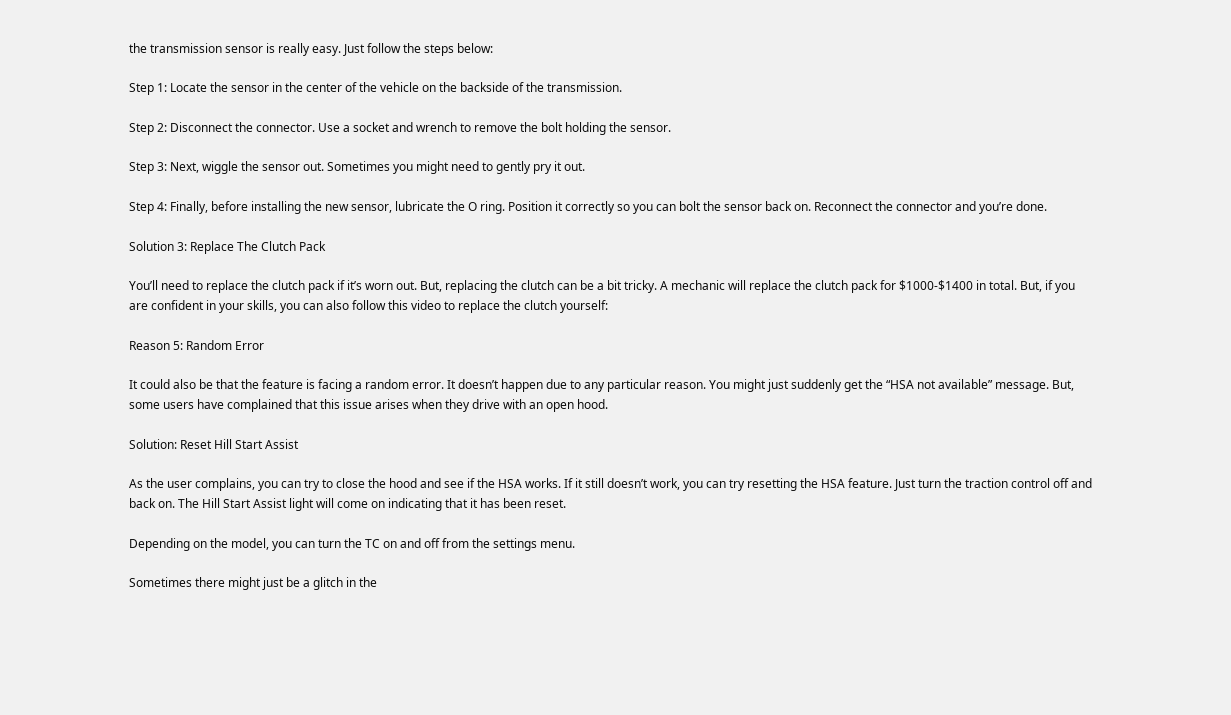the transmission sensor is really easy. Just follow the steps below:

Step 1: Locate the sensor in the center of the vehicle on the backside of the transmission.

Step 2: Disconnect the connector. Use a socket and wrench to remove the bolt holding the sensor.

Step 3: Next, wiggle the sensor out. Sometimes you might need to gently pry it out.

Step 4: Finally, before installing the new sensor, lubricate the O ring. Position it correctly so you can bolt the sensor back on. Reconnect the connector and you’re done.

Solution 3: Replace The Clutch Pack

You’ll need to replace the clutch pack if it’s worn out. But, replacing the clutch can be a bit tricky. A mechanic will replace the clutch pack for $1000-$1400 in total. But, if you are confident in your skills, you can also follow this video to replace the clutch yourself:

Reason 5: Random Error

It could also be that the feature is facing a random error. It doesn’t happen due to any particular reason. You might just suddenly get the “HSA not available” message. But, some users have complained that this issue arises when they drive with an open hood.

Solution: Reset Hill Start Assist

As the user complains, you can try to close the hood and see if the HSA works. If it still doesn’t work, you can try resetting the HSA feature. Just turn the traction control off and back on. The Hill Start Assist light will come on indicating that it has been reset.

Depending on the model, you can turn the TC on and off from the settings menu.

Sometimes there might just be a glitch in the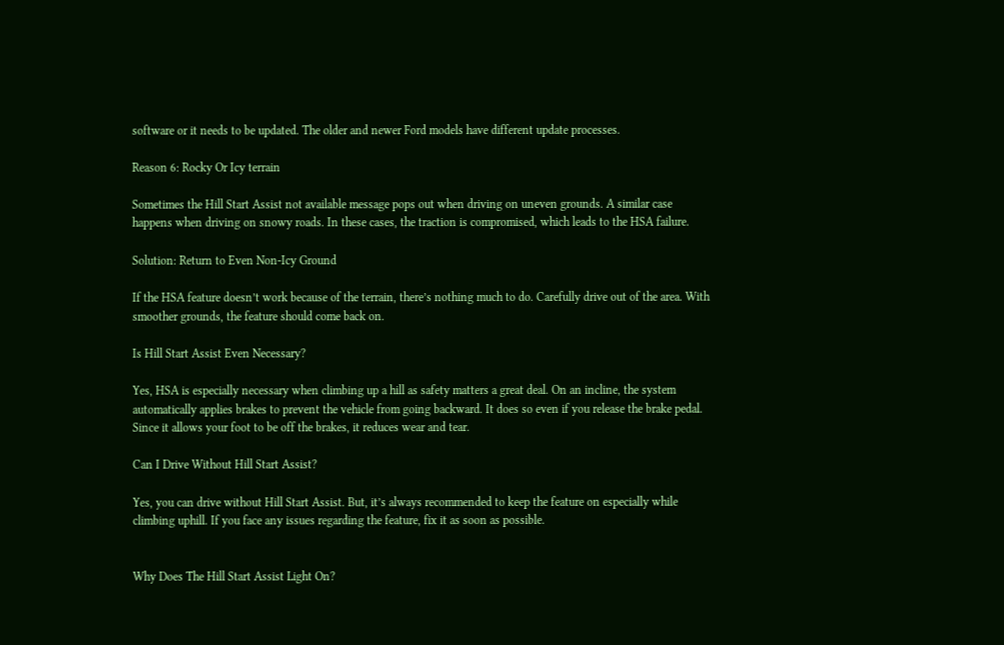software or it needs to be updated. The older and newer Ford models have different update processes.

Reason 6: Rocky Or Icy terrain

Sometimes the Hill Start Assist not available message pops out when driving on uneven grounds. A similar case happens when driving on snowy roads. In these cases, the traction is compromised, which leads to the HSA failure.

Solution: Return to Even Non-Icy Ground

If the HSA feature doesn’t work because of the terrain, there’s nothing much to do. Carefully drive out of the area. With smoother grounds, the feature should come back on.

Is Hill Start Assist Even Necessary?

Yes, HSA is especially necessary when climbing up a hill as safety matters a great deal. On an incline, the system automatically applies brakes to prevent the vehicle from going backward. It does so even if you release the brake pedal. Since it allows your foot to be off the brakes, it reduces wear and tear.

Can I Drive Without Hill Start Assist?

Yes, you can drive without Hill Start Assist. But, it’s always recommended to keep the feature on especially while climbing uphill. If you face any issues regarding the feature, fix it as soon as possible.


Why Does The Hill Start Assist Light On?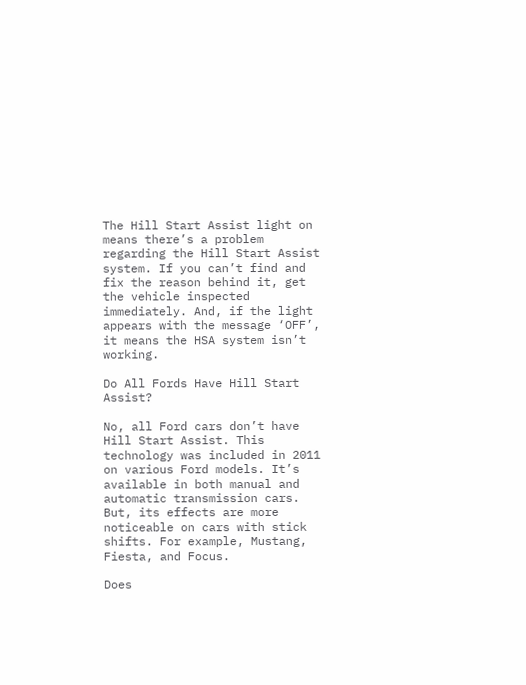The Hill Start Assist light on means there’s a problem regarding the Hill Start Assist system. If you can’t find and fix the reason behind it, get the vehicle inspected immediately. And, if the light appears with the message ‘OFF’, it means the HSA system isn’t working.

Do All Fords Have Hill Start Assist?

No, all Ford cars don’t have Hill Start Assist. This technology was included in 2011 on various Ford models. It’s available in both manual and automatic transmission cars. But, its effects are more noticeable on cars with stick shifts. For example, Mustang, Fiesta, and Focus.

Does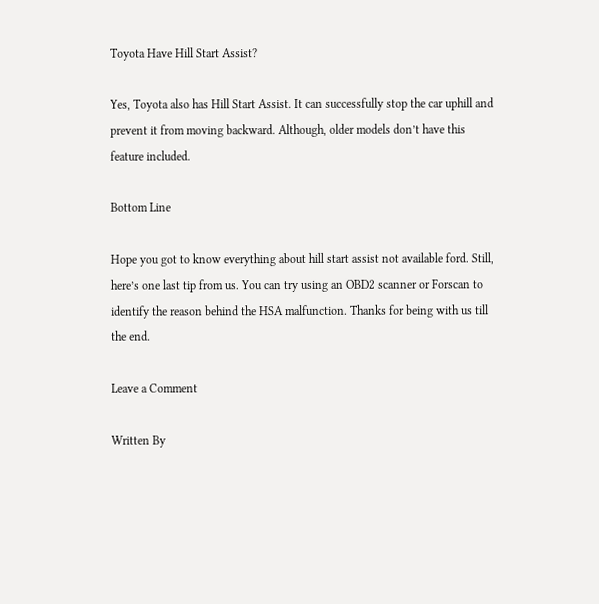Toyota Have Hill Start Assist?

Yes, Toyota also has Hill Start Assist. It can successfully stop the car uphill and prevent it from moving backward. Although, older models don’t have this feature included.

Bottom Line

Hope you got to know everything about hill start assist not available ford. Still, here’s one last tip from us. You can try using an OBD2 scanner or Forscan to identify the reason behind the HSA malfunction. Thanks for being with us till the end.

Leave a Comment

Written By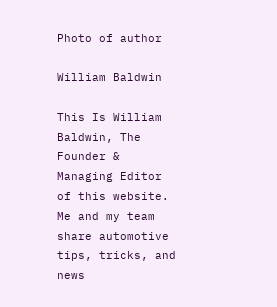Photo of author

William Baldwin

This Is William Baldwin, The Founder & Managing Editor of this website. Me and my team share automotive tips, tricks, and news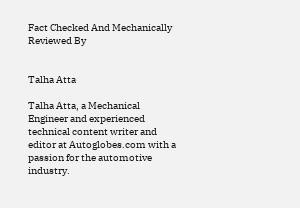Fact Checked And Mechanically Reviewed By


Talha Atta

Talha Atta, a Mechanical Engineer and experienced technical content writer and editor at Autoglobes.com with a passion for the automotive industry.